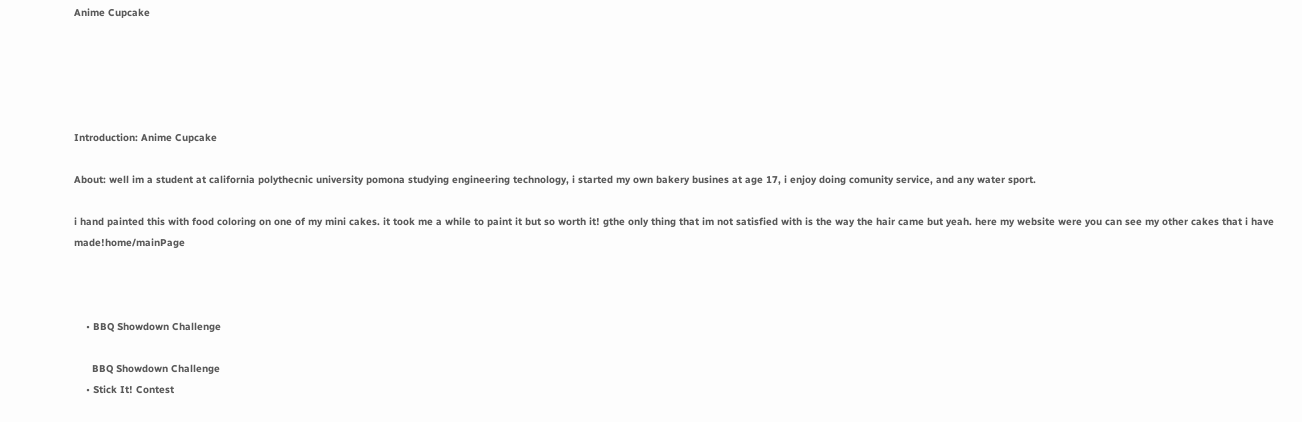Anime Cupcake





Introduction: Anime Cupcake

About: well im a student at california polythecnic university pomona studying engineering technology, i started my own bakery busines at age 17, i enjoy doing comunity service, and any water sport.

i hand painted this with food coloring on one of my mini cakes. it took me a while to paint it but so worth it! gthe only thing that im not satisfied with is the way the hair came but yeah. here my website were you can see my other cakes that i have made!home/mainPage



    • BBQ Showdown Challenge

      BBQ Showdown Challenge
    • Stick It! Contest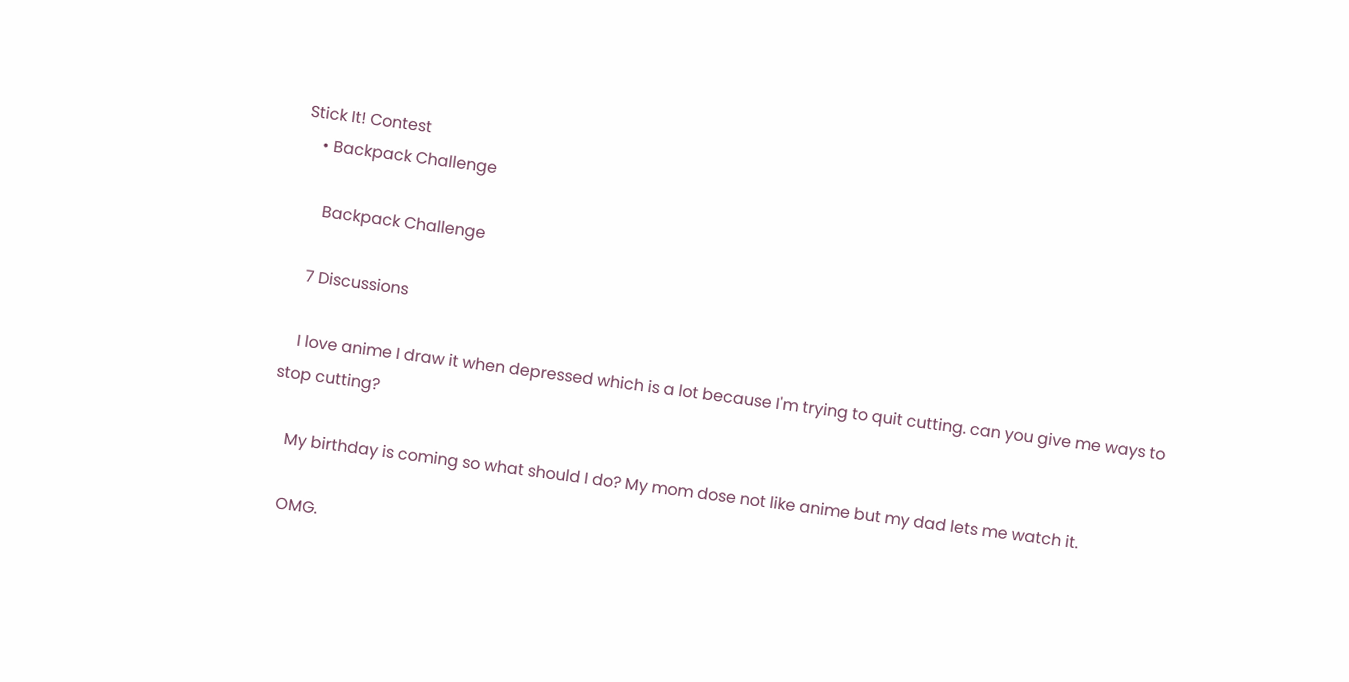Stick It! Contest
    • Backpack Challenge

      Backpack Challenge

    7 Discussions

    I love anime I draw it when depressed which is a lot because I'm trying to quit cutting. can you give me ways to stop cutting?

    My birthday is coming so what should I do? My mom dose not like anime but my dad lets me watch it.

    OMG.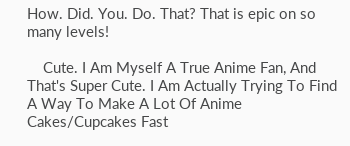How. Did. You. Do. That? That is epic on so many levels!

    Cute. I Am Myself A True Anime Fan, And That's Super Cute. I Am Actually Trying To Find A Way To Make A Lot Of Anime Cakes/Cupcakes Fast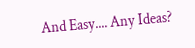And Easy.... Any Ideas?